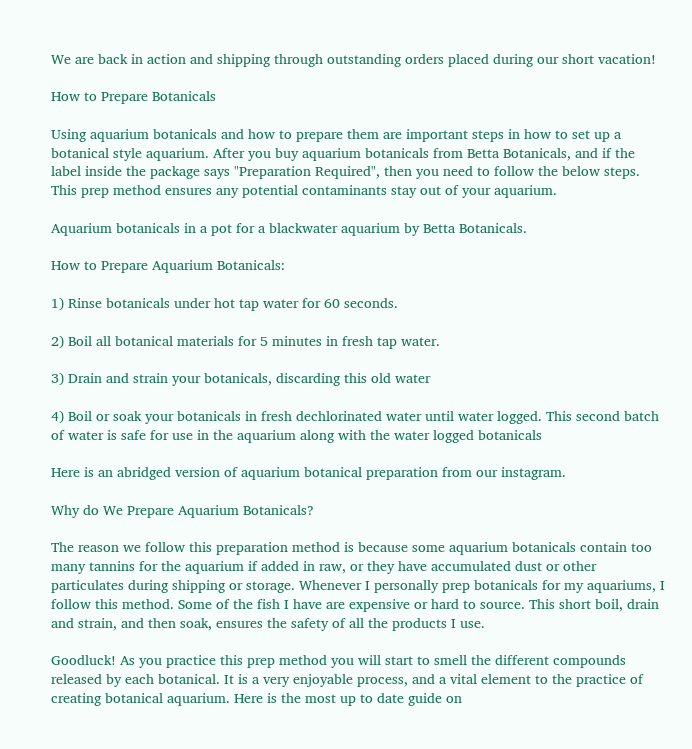We are back in action and shipping through outstanding orders placed during our short vacation!

How to Prepare Botanicals

Using aquarium botanicals and how to prepare them are important steps in how to set up a botanical style aquarium. After you buy aquarium botanicals from Betta Botanicals, and if the label inside the package says "Preparation Required", then you need to follow the below steps. This prep method ensures any potential contaminants stay out of your aquarium.

Aquarium botanicals in a pot for a blackwater aquarium by Betta Botanicals.

How to Prepare Aquarium Botanicals:

1) Rinse botanicals under hot tap water for 60 seconds.

2) Boil all botanical materials for 5 minutes in fresh tap water.

3) Drain and strain your botanicals, discarding this old water

4) Boil or soak your botanicals in fresh dechlorinated water until water logged. This second batch of water is safe for use in the aquarium along with the water logged botanicals

Here is an abridged version of aquarium botanical preparation from our instagram.

Why do We Prepare Aquarium Botanicals?

The reason we follow this preparation method is because some aquarium botanicals contain too many tannins for the aquarium if added in raw, or they have accumulated dust or other particulates during shipping or storage. Whenever I personally prep botanicals for my aquariums, I follow this method. Some of the fish I have are expensive or hard to source. This short boil, drain and strain, and then soak, ensures the safety of all the products I use.

Goodluck! As you practice this prep method you will start to smell the different compounds released by each botanical. It is a very enjoyable process, and a vital element to the practice of creating botanical aquarium. Here is the most up to date guide on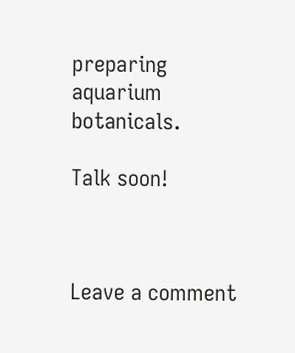preparing aquarium botanicals.

Talk soon!



Leave a comment